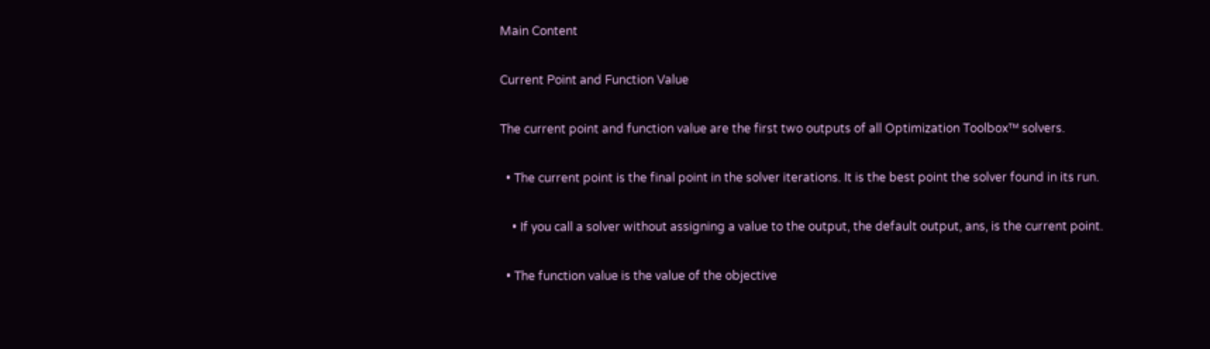Main Content

Current Point and Function Value

The current point and function value are the first two outputs of all Optimization Toolbox™ solvers.

  • The current point is the final point in the solver iterations. It is the best point the solver found in its run.

    • If you call a solver without assigning a value to the output, the default output, ans, is the current point.

  • The function value is the value of the objective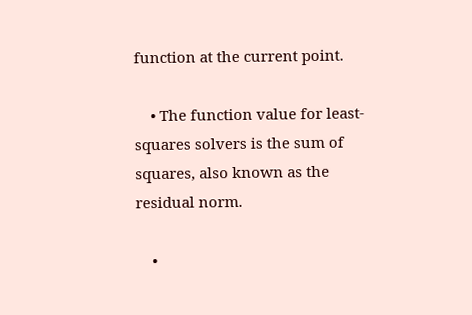function at the current point.

    • The function value for least-squares solvers is the sum of squares, also known as the residual norm.

    •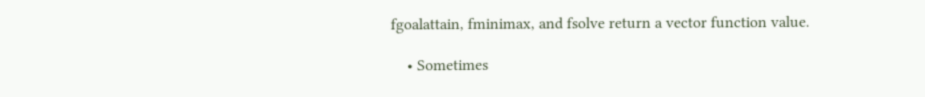fgoalattain, fminimax, and fsolve return a vector function value.

    • Sometimes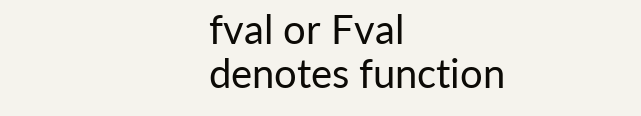fval or Fval denotes function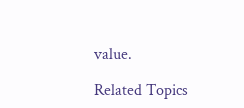value.

Related Topics